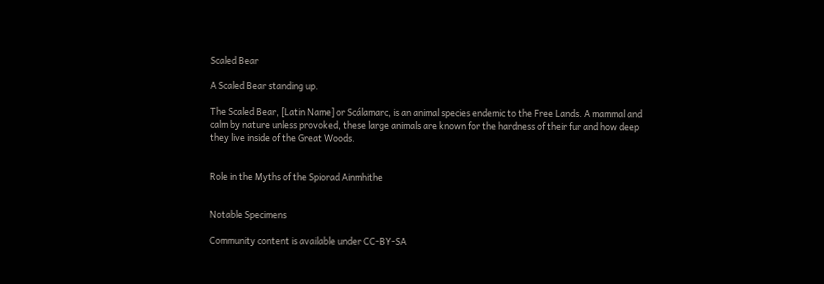Scaled Bear

A Scaled Bear standing up.

The Scaled Bear, [Latin Name] or Scálamarc, is an animal species endemic to the Free Lands. A mammal and calm by nature unless provoked, these large animals are known for the hardness of their fur and how deep they live inside of the Great Woods.


Role in the Myths of the Spiorad Ainmhithe


Notable Specimens

Community content is available under CC-BY-SA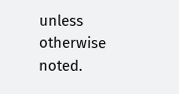unless otherwise noted.